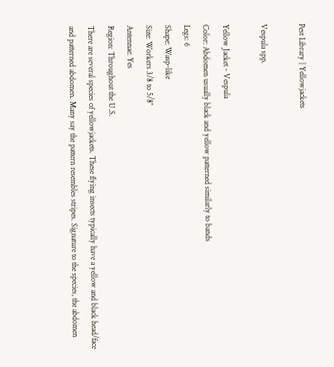Pest Library | Yellowjackets

Vespula spp.

Yellow Jacket - Vespula
Color: Abdomen usually black and yellow patterned similarly to bands
Legs: 6
Shape: Wasp-like
Size: Workers 3/8 to 5/8″
Antennae: Yes
Region: Throughout the U.S.
There are several species of yellowjackets. These flying insects typically have a yellow and black head/face and patterned abdomen. Many say the pattern resembles stripes. Signature to the species, the abdomen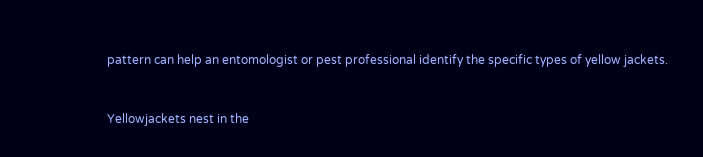pattern can help an entomologist or pest professional identify the specific types of yellow jackets.


Yellowjackets nest in the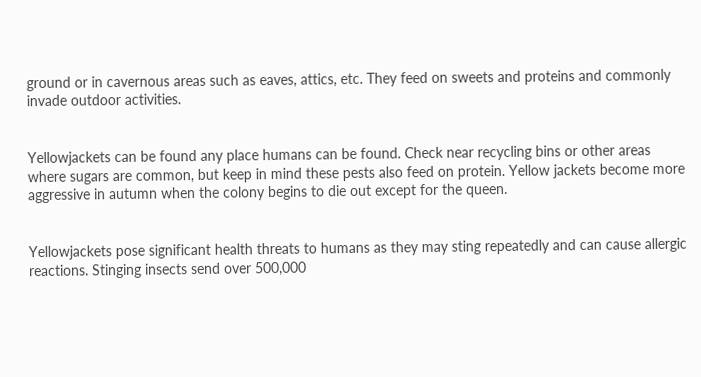ground or in cavernous areas such as eaves, attics, etc. They feed on sweets and proteins and commonly invade outdoor activities.


Yellowjackets can be found any place humans can be found. Check near recycling bins or other areas where sugars are common, but keep in mind these pests also feed on protein. Yellow jackets become more aggressive in autumn when the colony begins to die out except for the queen.


Yellowjackets pose significant health threats to humans as they may sting repeatedly and can cause allergic reactions. Stinging insects send over 500,000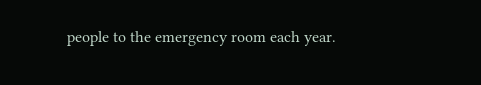people to the emergency room each year.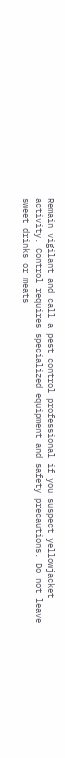Remain vigilant and call a pest control professional if you suspect yellowjacket activity. Control requires specialized equipment and safety precautions. Do not leave sweet drinks or meats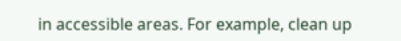in accessible areas. For example, clean up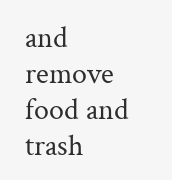and remove food and trash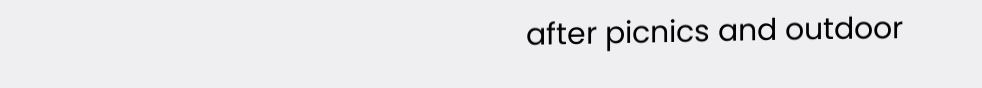after picnics and outdoor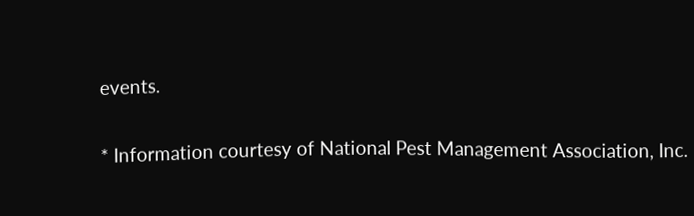events.

* Information courtesy of National Pest Management Association, Inc.